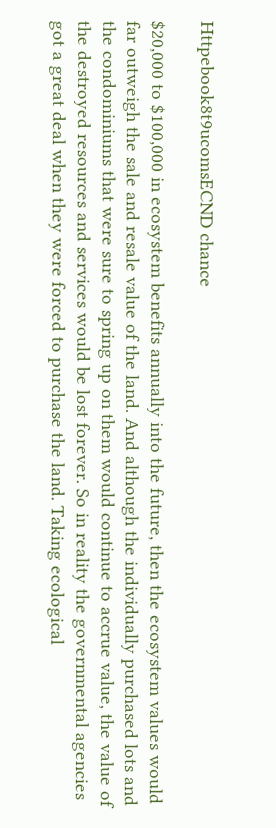Httpebook8t9ucomsECND chance

$20,000 to $100,000 in ecosystem benefits annually into the future, then the ecosystem values would far outweigh the sale and resale value of the land. And although the individually purchased lots and the condominiums that were sure to spring up on them would continue to accrue value, the value of the destroyed resources and services would be lost forever. So in reality the governmental agencies got a great deal when they were forced to purchase the land. Taking ecological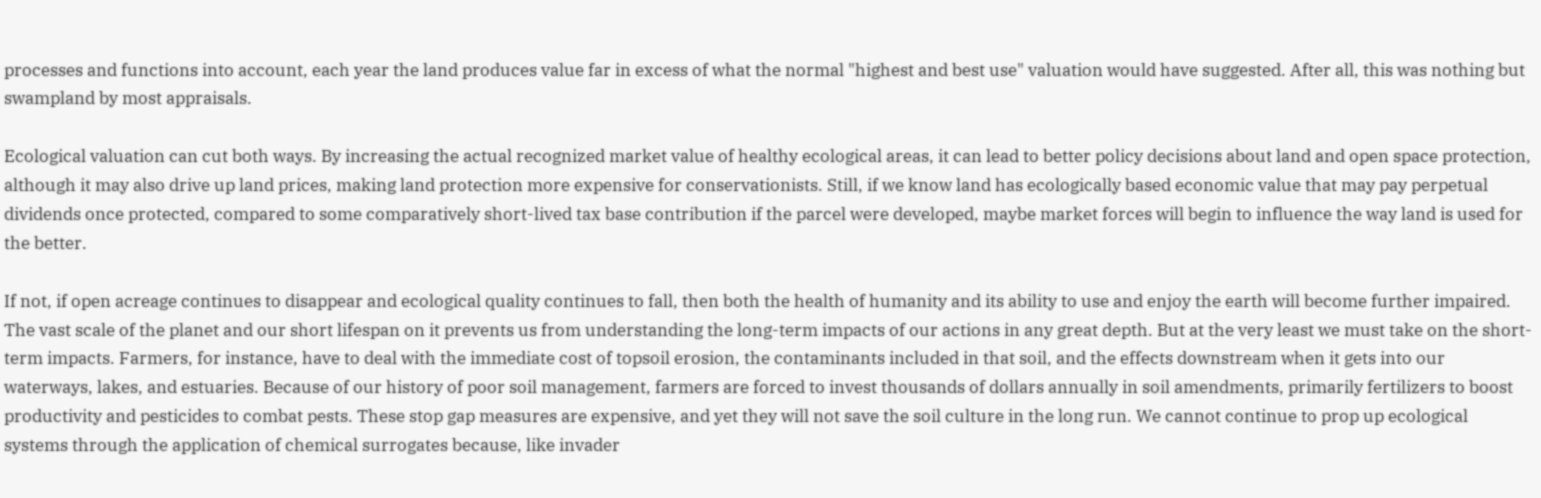processes and functions into account, each year the land produces value far in excess of what the normal "highest and best use" valuation would have suggested. After all, this was nothing but swampland by most appraisals.

Ecological valuation can cut both ways. By increasing the actual recognized market value of healthy ecological areas, it can lead to better policy decisions about land and open space protection, although it may also drive up land prices, making land protection more expensive for conservationists. Still, if we know land has ecologically based economic value that may pay perpetual dividends once protected, compared to some comparatively short-lived tax base contribution if the parcel were developed, maybe market forces will begin to influence the way land is used for the better.

If not, if open acreage continues to disappear and ecological quality continues to fall, then both the health of humanity and its ability to use and enjoy the earth will become further impaired. The vast scale of the planet and our short lifespan on it prevents us from understanding the long-term impacts of our actions in any great depth. But at the very least we must take on the short-term impacts. Farmers, for instance, have to deal with the immediate cost of topsoil erosion, the contaminants included in that soil, and the effects downstream when it gets into our waterways, lakes, and estuaries. Because of our history of poor soil management, farmers are forced to invest thousands of dollars annually in soil amendments, primarily fertilizers to boost productivity and pesticides to combat pests. These stop gap measures are expensive, and yet they will not save the soil culture in the long run. We cannot continue to prop up ecological systems through the application of chemical surrogates because, like invader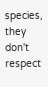species, they don't respect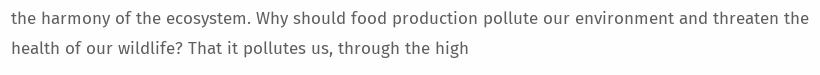the harmony of the ecosystem. Why should food production pollute our environment and threaten the health of our wildlife? That it pollutes us, through the high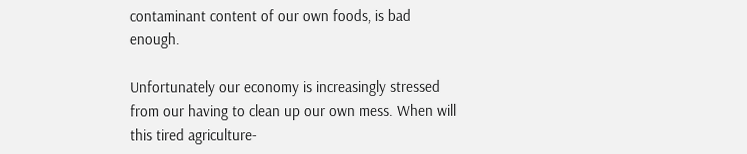contaminant content of our own foods, is bad enough.

Unfortunately our economy is increasingly stressed from our having to clean up our own mess. When will this tired agriculture-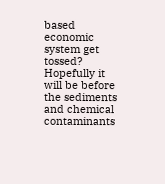based economic system get tossed? Hopefully it will be before the sediments and chemical contaminants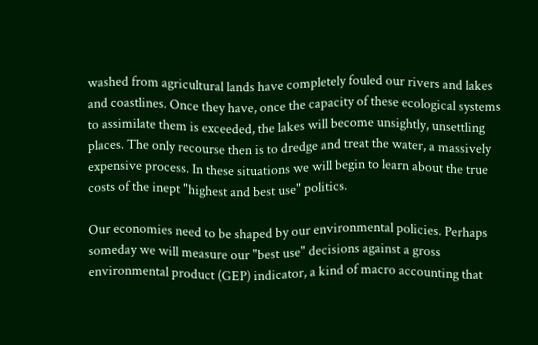washed from agricultural lands have completely fouled our rivers and lakes and coastlines. Once they have, once the capacity of these ecological systems to assimilate them is exceeded, the lakes will become unsightly, unsettling places. The only recourse then is to dredge and treat the water, a massively expensive process. In these situations we will begin to learn about the true costs of the inept "highest and best use" politics.

Our economies need to be shaped by our environmental policies. Perhaps someday we will measure our "best use" decisions against a gross environmental product (GEP) indicator, a kind of macro accounting that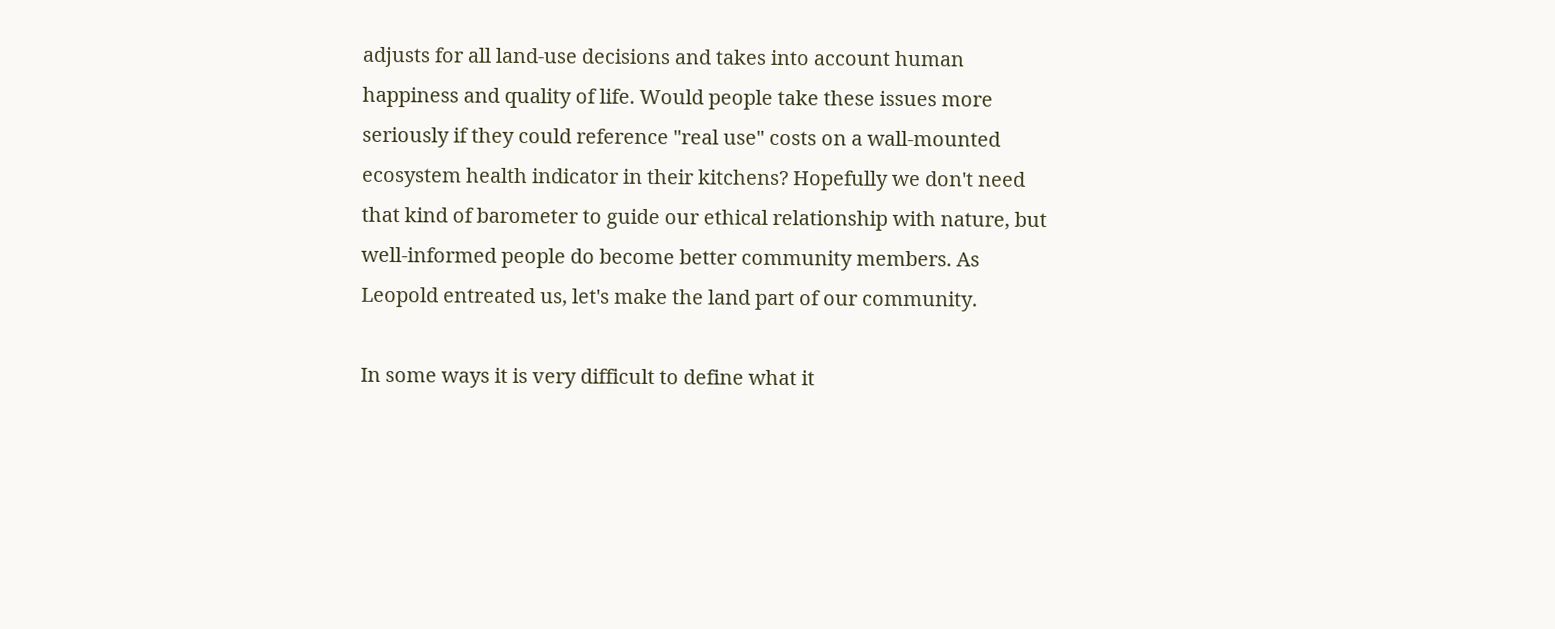adjusts for all land-use decisions and takes into account human happiness and quality of life. Would people take these issues more seriously if they could reference "real use" costs on a wall-mounted ecosystem health indicator in their kitchens? Hopefully we don't need that kind of barometer to guide our ethical relationship with nature, but well-informed people do become better community members. As Leopold entreated us, let's make the land part of our community.

In some ways it is very difficult to define what it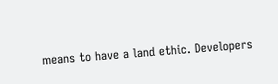means to have a land ethic. Developers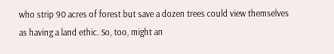who strip 90 acres of forest but save a dozen trees could view themselves as having a land ethic. So, too, might an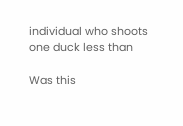individual who shoots one duck less than

Was this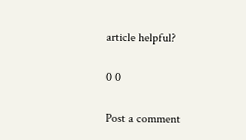article helpful?

0 0

Post a comment